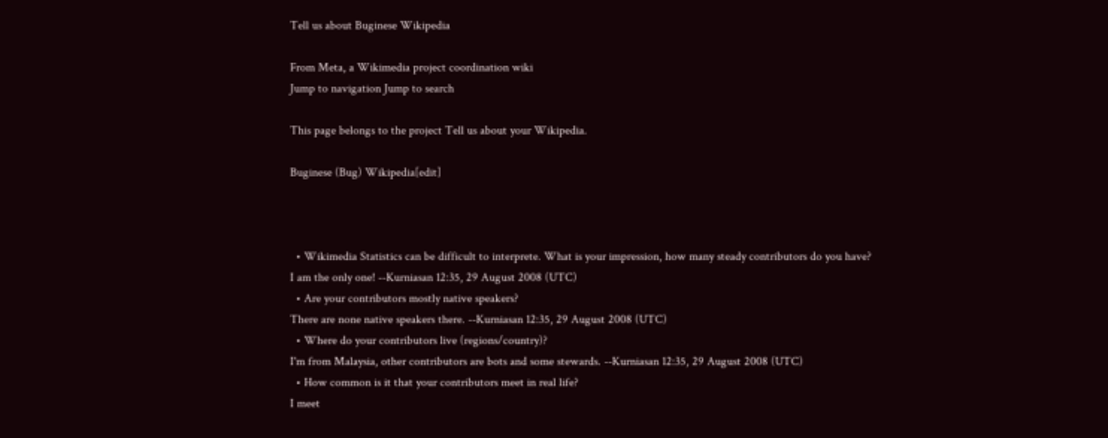Tell us about Buginese Wikipedia

From Meta, a Wikimedia project coordination wiki
Jump to navigation Jump to search

This page belongs to the project Tell us about your Wikipedia.

Buginese (Bug) Wikipedia[edit]



  • Wikimedia Statistics can be difficult to interprete. What is your impression, how many steady contributors do you have?
I am the only one! --Kurniasan 12:35, 29 August 2008 (UTC)
  • Are your contributors mostly native speakers?
There are none native speakers there. --Kurniasan 12:35, 29 August 2008 (UTC)
  • Where do your contributors live (regions/country)?
I'm from Malaysia, other contributors are bots and some stewards. --Kurniasan 12:35, 29 August 2008 (UTC)
  • How common is it that your contributors meet in real life?
I meet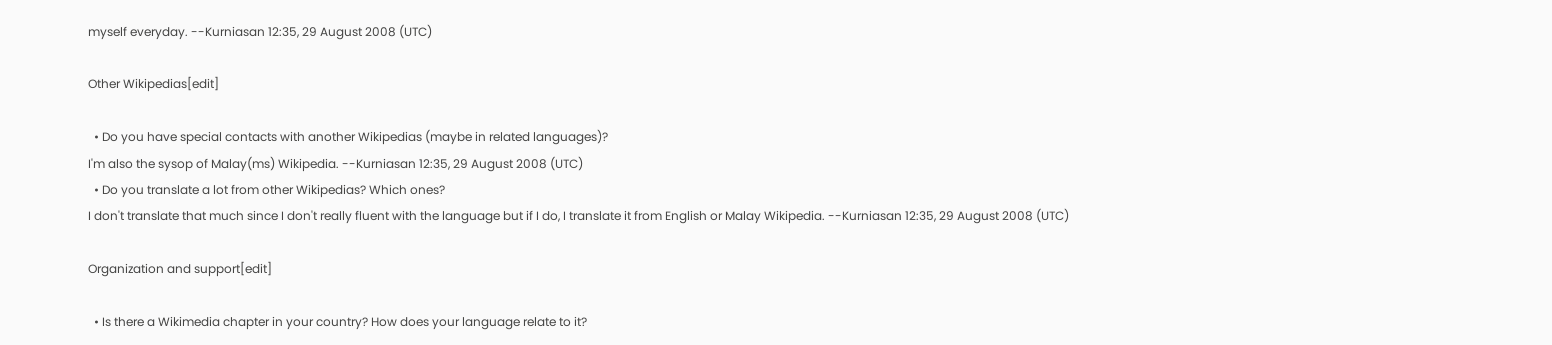myself everyday. --Kurniasan 12:35, 29 August 2008 (UTC)

Other Wikipedias[edit]

  • Do you have special contacts with another Wikipedias (maybe in related languages)?
I'm also the sysop of Malay(ms) Wikipedia. --Kurniasan 12:35, 29 August 2008 (UTC)
  • Do you translate a lot from other Wikipedias? Which ones?
I don't translate that much since I don't really fluent with the language but if I do, I translate it from English or Malay Wikipedia. --Kurniasan 12:35, 29 August 2008 (UTC)

Organization and support[edit]

  • Is there a Wikimedia chapter in your country? How does your language relate to it?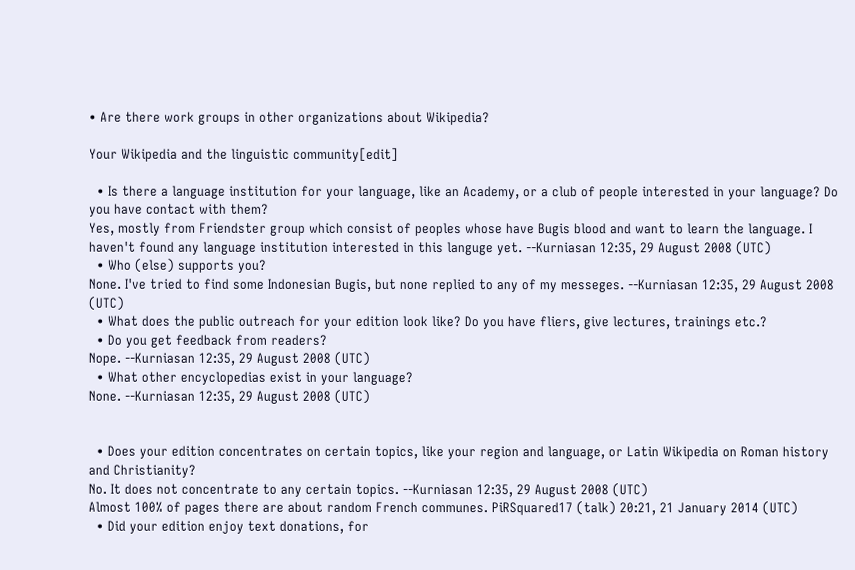• Are there work groups in other organizations about Wikipedia?

Your Wikipedia and the linguistic community[edit]

  • Is there a language institution for your language, like an Academy, or a club of people interested in your language? Do you have contact with them?
Yes, mostly from Friendster group which consist of peoples whose have Bugis blood and want to learn the language. I haven't found any language institution interested in this languge yet. --Kurniasan 12:35, 29 August 2008 (UTC)
  • Who (else) supports you?
None. I've tried to find some Indonesian Bugis, but none replied to any of my messeges. --Kurniasan 12:35, 29 August 2008 (UTC)
  • What does the public outreach for your edition look like? Do you have fliers, give lectures, trainings etc.?
  • Do you get feedback from readers?
Nope. --Kurniasan 12:35, 29 August 2008 (UTC)
  • What other encyclopedias exist in your language?
None. --Kurniasan 12:35, 29 August 2008 (UTC)


  • Does your edition concentrates on certain topics, like your region and language, or Latin Wikipedia on Roman history and Christianity?
No. It does not concentrate to any certain topics. --Kurniasan 12:35, 29 August 2008 (UTC)
Almost 100% of pages there are about random French communes. PiRSquared17 (talk) 20:21, 21 January 2014 (UTC)
  • Did your edition enjoy text donations, for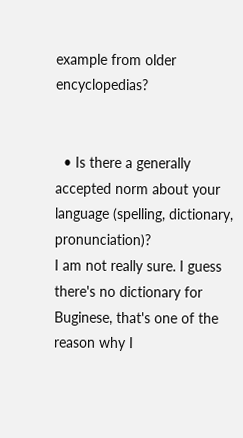example from older encyclopedias?


  • Is there a generally accepted norm about your language (spelling, dictionary, pronunciation)?
I am not really sure. I guess there's no dictionary for Buginese, that's one of the reason why I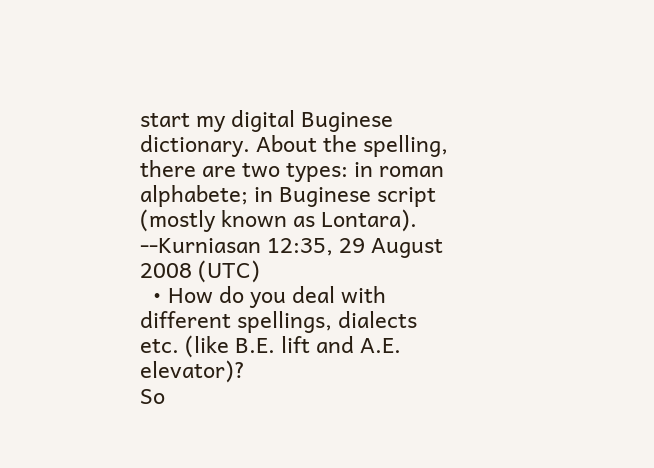start my digital Buginese dictionary. About the spelling, there are two types: in roman alphabete; in Buginese script (mostly known as Lontara). --Kurniasan 12:35, 29 August 2008 (UTC)
  • How do you deal with different spellings, dialects etc. (like B.E. lift and A.E. elevator)?
So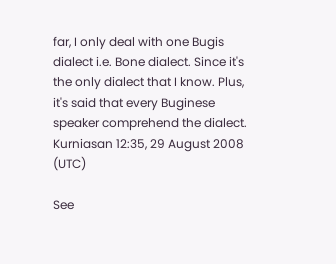far, I only deal with one Bugis dialect i.e. Bone dialect. Since it's the only dialect that I know. Plus, it's said that every Buginese speaker comprehend the dialect. Kurniasan 12:35, 29 August 2008 (UTC)

See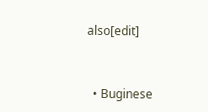also[edit]


  • Buginese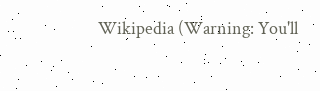Wikipedia (Warning: You'll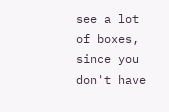see a lot of boxes, since you don't have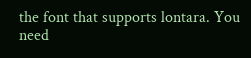the font that supports lontara. You need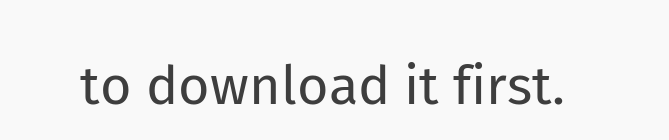to download it first.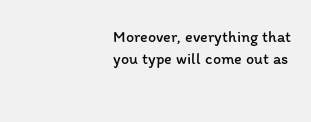Moreover, everything that you type will come out as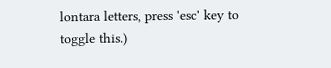lontara letters, press 'esc' key to toggle this.)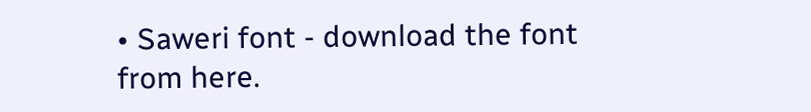• Saweri font - download the font from here.